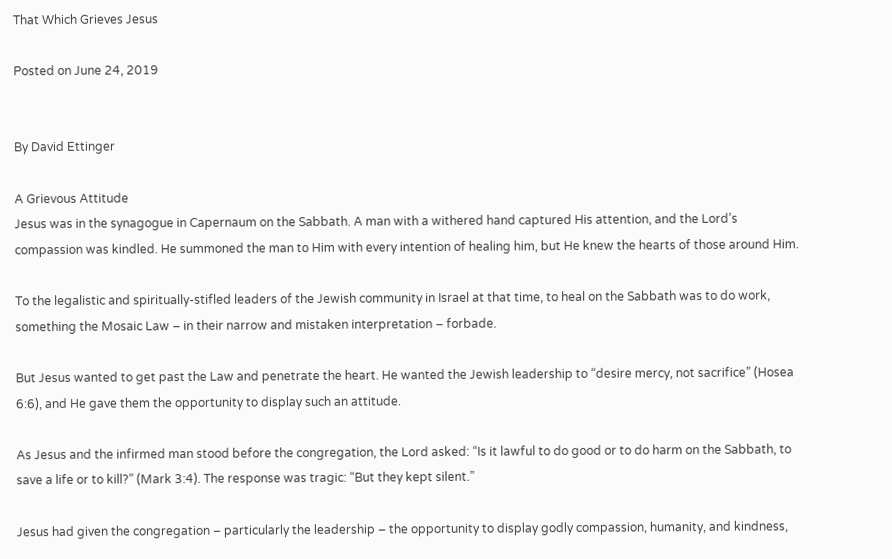That Which Grieves Jesus

Posted on June 24, 2019


By David Ettinger

A Grievous Attitude
Jesus was in the synagogue in Capernaum on the Sabbath. A man with a withered hand captured His attention, and the Lord’s compassion was kindled. He summoned the man to Him with every intention of healing him, but He knew the hearts of those around Him.

To the legalistic and spiritually-stifled leaders of the Jewish community in Israel at that time, to heal on the Sabbath was to do work, something the Mosaic Law – in their narrow and mistaken interpretation – forbade.

But Jesus wanted to get past the Law and penetrate the heart. He wanted the Jewish leadership to “desire mercy, not sacrifice” (Hosea 6:6), and He gave them the opportunity to display such an attitude.

As Jesus and the infirmed man stood before the congregation, the Lord asked: “Is it lawful to do good or to do harm on the Sabbath, to save a life or to kill?” (Mark 3:4). The response was tragic: “But they kept silent.”

Jesus had given the congregation – particularly the leadership – the opportunity to display godly compassion, humanity, and kindness,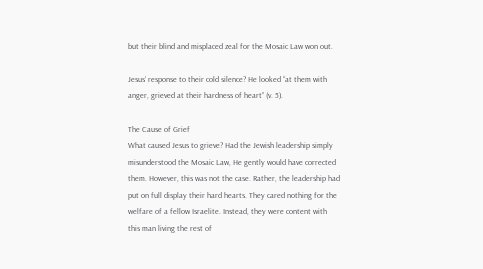but their blind and misplaced zeal for the Mosaic Law won out.

Jesus’ response to their cold silence? He looked “at them with anger, grieved at their hardness of heart” (v. 5).

The Cause of Grief
What caused Jesus to grieve? Had the Jewish leadership simply misunderstood the Mosaic Law, He gently would have corrected them. However, this was not the case. Rather, the leadership had put on full display their hard hearts. They cared nothing for the welfare of a fellow Israelite. Instead, they were content with this man living the rest of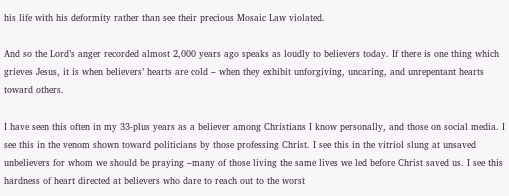his life with his deformity rather than see their precious Mosaic Law violated.

And so the Lord’s anger recorded almost 2,000 years ago speaks as loudly to believers today. If there is one thing which grieves Jesus, it is when believers’ hearts are cold – when they exhibit unforgiving, uncaring, and unrepentant hearts toward others.

I have seen this often in my 33-plus years as a believer among Christians I know personally, and those on social media. I see this in the venom shown toward politicians by those professing Christ. I see this in the vitriol slung at unsaved unbelievers for whom we should be praying –many of those living the same lives we led before Christ saved us. I see this hardness of heart directed at believers who dare to reach out to the worst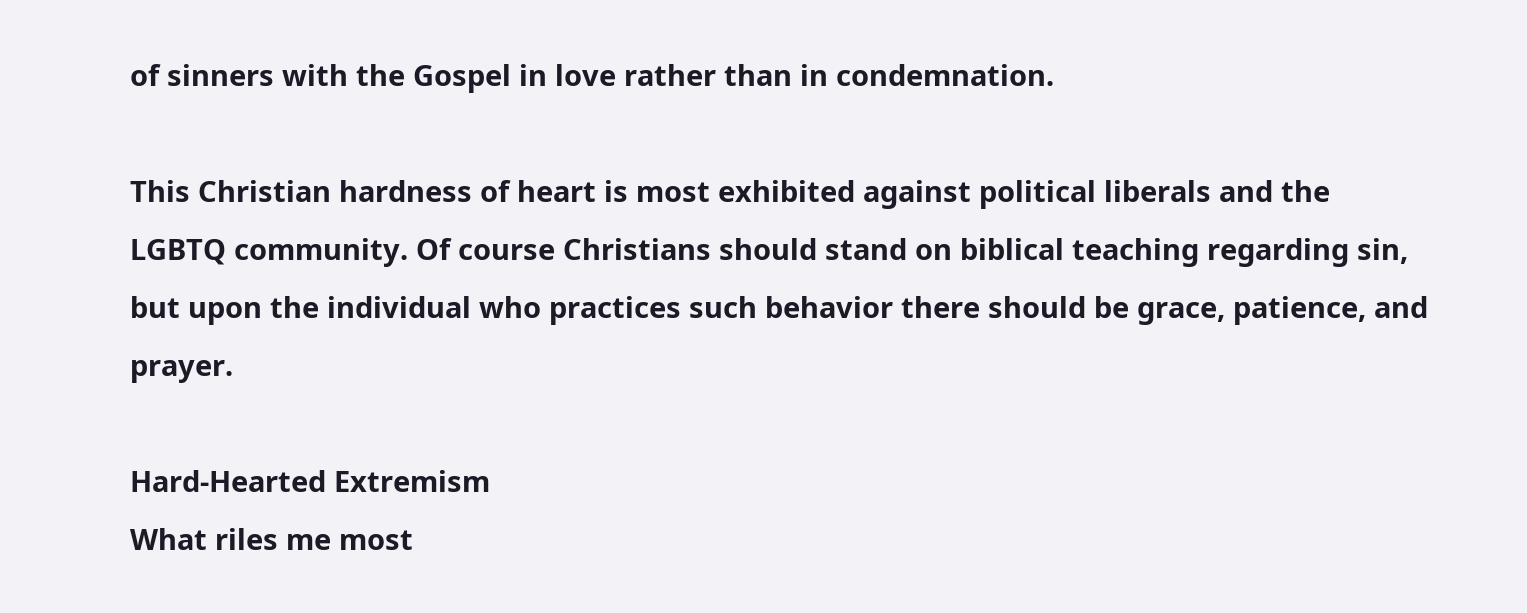of sinners with the Gospel in love rather than in condemnation.

This Christian hardness of heart is most exhibited against political liberals and the LGBTQ community. Of course Christians should stand on biblical teaching regarding sin, but upon the individual who practices such behavior there should be grace, patience, and prayer.

Hard-Hearted Extremism
What riles me most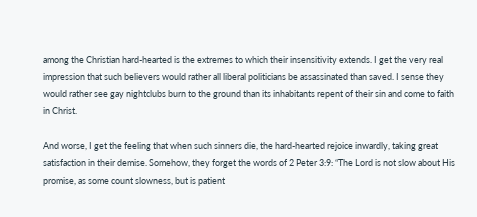among the Christian hard-hearted is the extremes to which their insensitivity extends. I get the very real impression that such believers would rather all liberal politicians be assassinated than saved. I sense they would rather see gay nightclubs burn to the ground than its inhabitants repent of their sin and come to faith in Christ.

And worse, I get the feeling that when such sinners die, the hard-hearted rejoice inwardly, taking great satisfaction in their demise. Somehow, they forget the words of 2 Peter 3:9: “The Lord is not slow about His promise, as some count slowness, but is patient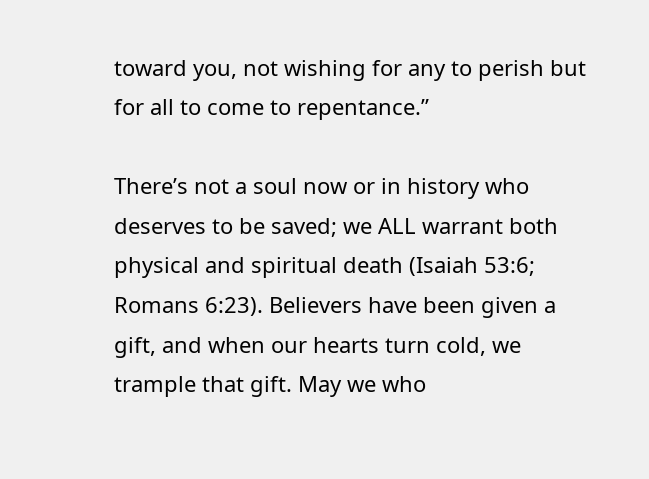toward you, not wishing for any to perish but for all to come to repentance.”

There’s not a soul now or in history who deserves to be saved; we ALL warrant both physical and spiritual death (Isaiah 53:6; Romans 6:23). Believers have been given a gift, and when our hearts turn cold, we trample that gift. May we who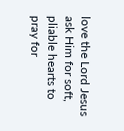love the Lord Jesus ask Him for soft, pliable hearts to pray for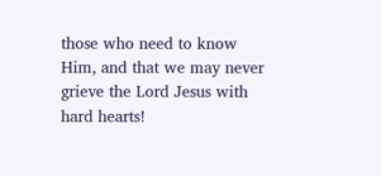those who need to know Him, and that we may never grieve the Lord Jesus with hard hearts!